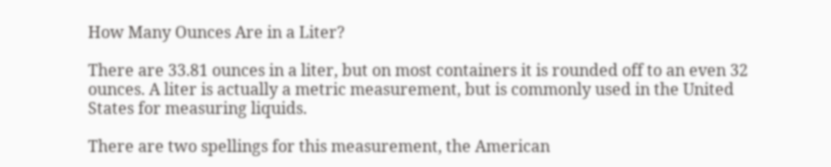How Many Ounces Are in a Liter?

There are 33.81 ounces in a liter, but on most containers it is rounded off to an even 32 ounces. A liter is actually a metric measurement, but is commonly used in the United States for measuring liquids.

There are two spellings for this measurement, the American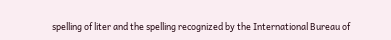spelling of liter and the spelling recognized by the International Bureau of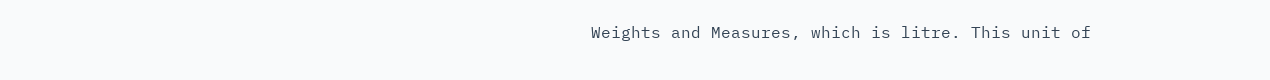Weights and Measures, which is litre. This unit of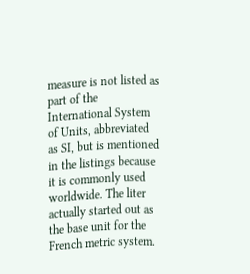measure is not listed as part of the International System of Units, abbreviated as SI, but is mentioned in the listings because it is commonly used worldwide. The liter actually started out as the base unit for the French metric system.